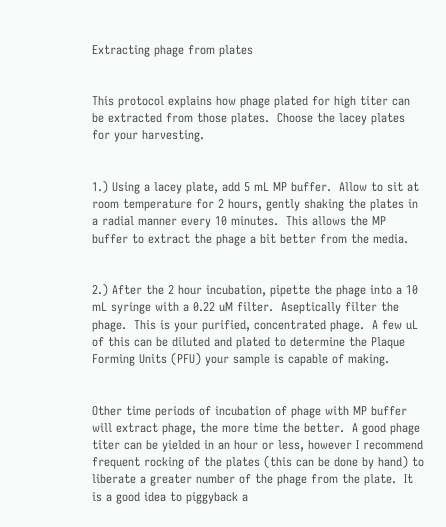Extracting phage from plates


This protocol explains how phage plated for high titer can be extracted from those plates.  Choose the lacey plates for your harvesting.


1.) Using a lacey plate, add 5 mL MP buffer.  Allow to sit at room temperature for 2 hours, gently shaking the plates in a radial manner every 10 minutes.  This allows the MP buffer to extract the phage a bit better from the media.


2.) After the 2 hour incubation, pipette the phage into a 10 mL syringe with a 0.22 uM filter.  Aseptically filter the phage.  This is your purified, concentrated phage.  A few uL of this can be diluted and plated to determine the Plaque Forming Units (PFU) your sample is capable of making.


Other time periods of incubation of phage with MP buffer will extract phage, the more time the better.  A good phage titer can be yielded in an hour or less, however I recommend frequent rocking of the plates (this can be done by hand) to liberate a greater number of the phage from the plate.  It is a good idea to piggyback a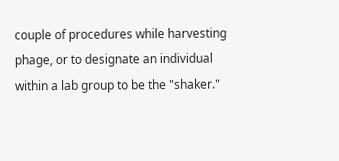couple of procedures while harvesting phage, or to designate an individual within a lab group to be the "shaker."